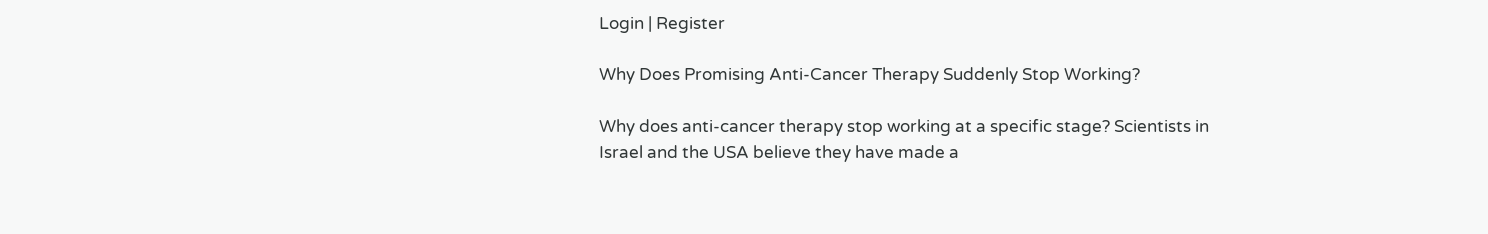Login | Register

Why Does Promising Anti-Cancer Therapy Suddenly Stop Working?

Why does anti-cancer therapy stop working at a specific stage? Scientists in Israel and the USA believe they have made a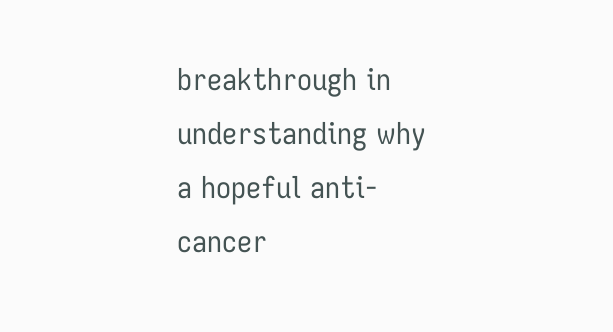breakthrough in understanding why a hopeful anti-cancer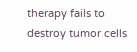therapy fails to destroy tumor cells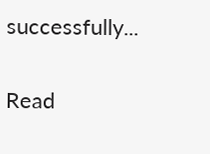successfully...

Read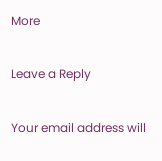More

Leave a Reply

Your email address will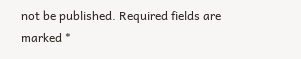not be published. Required fields are marked *